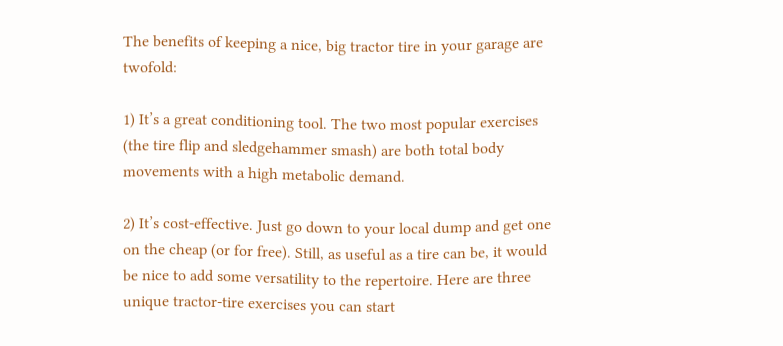The benefits of keeping a nice, big tractor tire in your garage are twofold:

1) It’s a great conditioning tool. The two most popular exercises (the tire flip and sledgehammer smash) are both total body movements with a high metabolic demand.

2) It’s cost-effective. Just go down to your local dump and get one on the cheap (or for free). Still, as useful as a tire can be, it would be nice to add some versatility to the repertoire. Here are three unique tractor-tire exercises you can start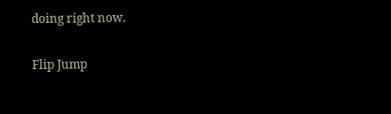doing right now.

Flip Jump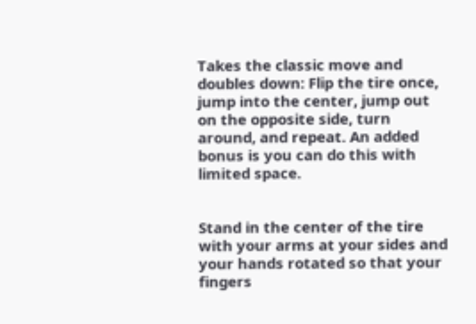Takes the classic move and doubles down: Flip the tire once, jump into the center, jump out on the opposite side, turn around, and repeat. An added bonus is you can do this with limited space.


Stand in the center of the tire with your arms at your sides and your hands rotated so that your fingers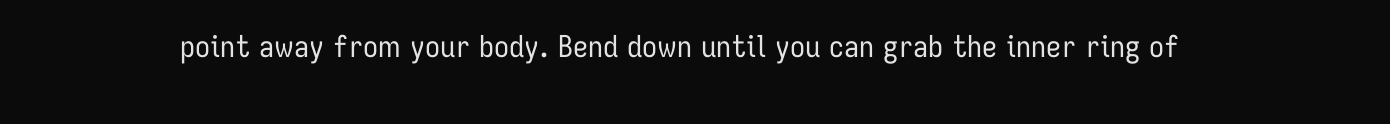point away from your body. Bend down until you can grab the inner ring of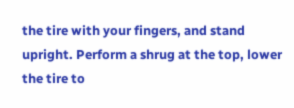the tire with your fingers, and stand upright. Perform a shrug at the top, lower the tire to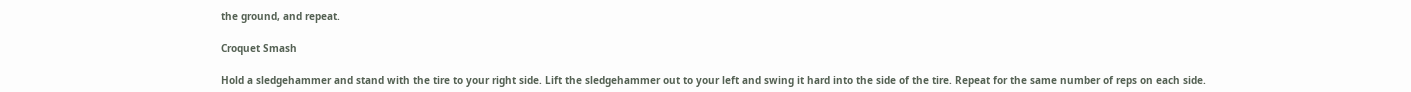the ground, and repeat.

Croquet Smash

Hold a sledgehammer and stand with the tire to your right side. Lift the sledgehammer out to your left and swing it hard into the side of the tire. Repeat for the same number of reps on each side.